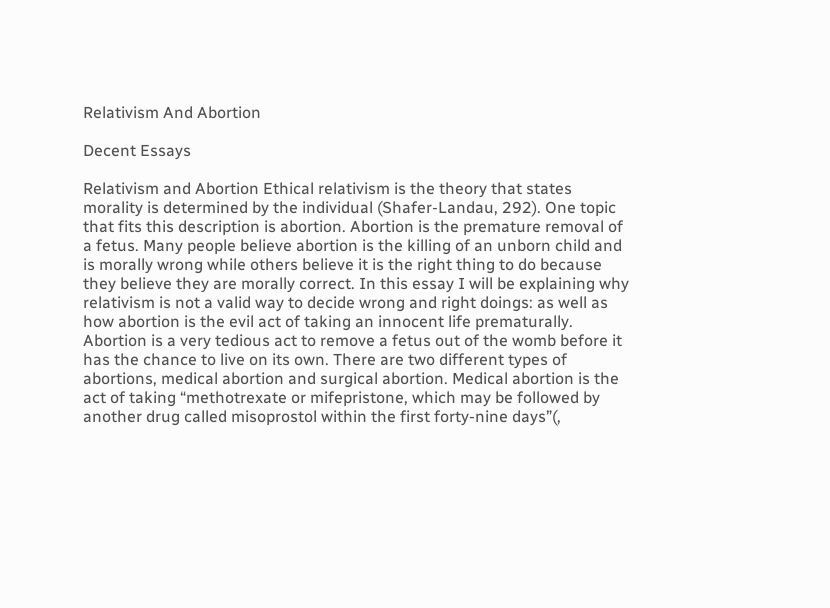Relativism And Abortion

Decent Essays

Relativism and Abortion Ethical relativism is the theory that states morality is determined by the individual (Shafer-Landau, 292). One topic that fits this description is abortion. Abortion is the premature removal of a fetus. Many people believe abortion is the killing of an unborn child and is morally wrong while others believe it is the right thing to do because they believe they are morally correct. In this essay I will be explaining why relativism is not a valid way to decide wrong and right doings: as well as how abortion is the evil act of taking an innocent life prematurally. Abortion is a very tedious act to remove a fetus out of the womb before it has the chance to live on its own. There are two different types of abortions, medical abortion and surgical abortion. Medical abortion is the act of taking “methotrexate or mifepristone, which may be followed by another drug called misoprostol within the first forty-nine days”(,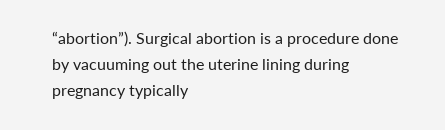“abortion”). Surgical abortion is a procedure done by vacuuming out the uterine lining during pregnancy typically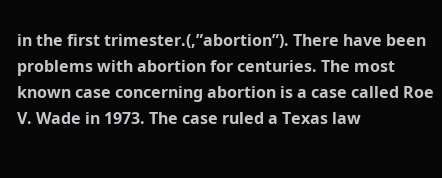in the first trimester.(,”abortion”). There have been problems with abortion for centuries. The most known case concerning abortion is a case called Roe V. Wade in 1973. The case ruled a Texas law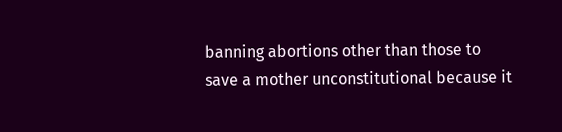banning abortions other than those to save a mother unconstitutional because it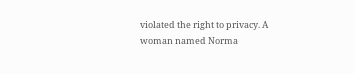violated the right to privacy. A woman named Norma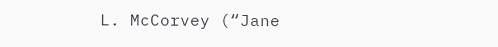L. McCorvey (“Jane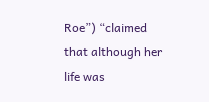Roe”) “claimed that although her life was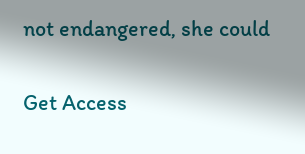not endangered, she could

Get Access